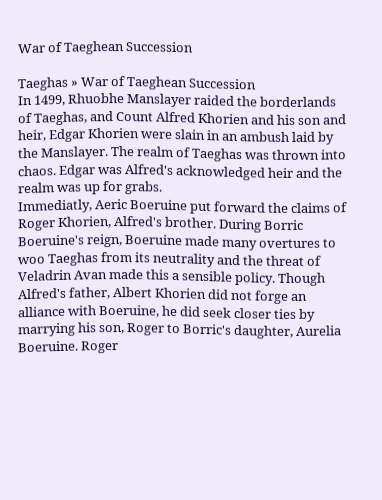War of Taeghean Succession

Taeghas » War of Taeghean Succession
In 1499, Rhuobhe Manslayer raided the borderlands of Taeghas, and Count Alfred Khorien and his son and heir, Edgar Khorien were slain in an ambush laid by the Manslayer. The realm of Taeghas was thrown into chaos. Edgar was Alfred's acknowledged heir and the realm was up for grabs.
Immediatly, Aeric Boeruine put forward the claims of Roger Khorien, Alfred's brother. During Borric Boeruine's reign, Boeruine made many overtures to woo Taeghas from its neutrality and the threat of Veladrin Avan made this a sensible policy. Though Alfred's father, Albert Khorien did not forge an alliance with Boeruine, he did seek closer ties by marrying his son, Roger to Borric's daughter, Aurelia Boeruine. Roger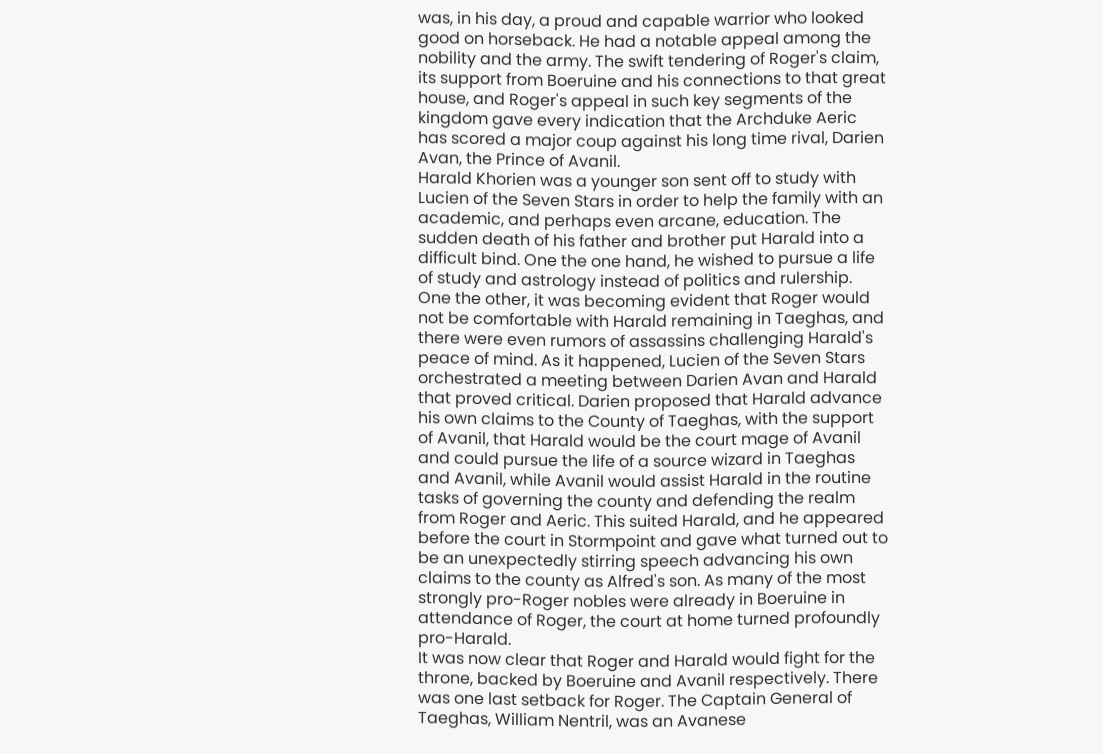was, in his day, a proud and capable warrior who looked good on horseback. He had a notable appeal among the nobility and the army. The swift tendering of Roger's claim, its support from Boeruine and his connections to that great house, and Roger's appeal in such key segments of the kingdom gave every indication that the Archduke Aeric has scored a major coup against his long time rival, Darien Avan, the Prince of Avanil.
Harald Khorien was a younger son sent off to study with Lucien of the Seven Stars in order to help the family with an academic, and perhaps even arcane, education. The sudden death of his father and brother put Harald into a difficult bind. One the one hand, he wished to pursue a life of study and astrology instead of politics and rulership. One the other, it was becoming evident that Roger would not be comfortable with Harald remaining in Taeghas, and there were even rumors of assassins challenging Harald's peace of mind. As it happened, Lucien of the Seven Stars orchestrated a meeting between Darien Avan and Harald that proved critical. Darien proposed that Harald advance his own claims to the County of Taeghas, with the support of Avanil, that Harald would be the court mage of Avanil and could pursue the life of a source wizard in Taeghas and Avanil, while Avanil would assist Harald in the routine tasks of governing the county and defending the realm from Roger and Aeric. This suited Harald, and he appeared before the court in Stormpoint and gave what turned out to be an unexpectedly stirring speech advancing his own claims to the county as Alfred's son. As many of the most strongly pro-Roger nobles were already in Boeruine in attendance of Roger, the court at home turned profoundly pro-Harald.
It was now clear that Roger and Harald would fight for the throne, backed by Boeruine and Avanil respectively. There was one last setback for Roger. The Captain General of Taeghas, William Nentril, was an Avanese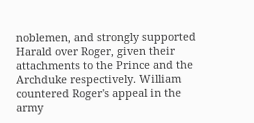noblemen, and strongly supported Harald over Roger, given their attachments to the Prince and the Archduke respectively. William countered Roger's appeal in the army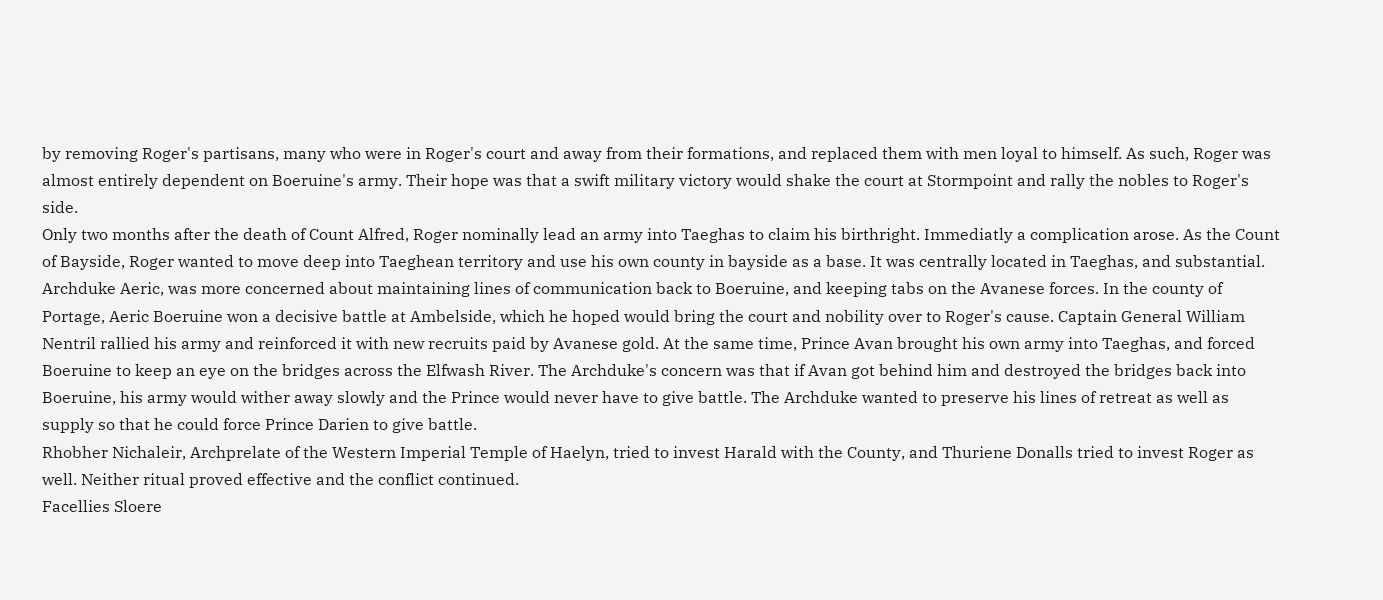by removing Roger's partisans, many who were in Roger's court and away from their formations, and replaced them with men loyal to himself. As such, Roger was almost entirely dependent on Boeruine's army. Their hope was that a swift military victory would shake the court at Stormpoint and rally the nobles to Roger's side.
Only two months after the death of Count Alfred, Roger nominally lead an army into Taeghas to claim his birthright. Immediatly a complication arose. As the Count of Bayside, Roger wanted to move deep into Taeghean territory and use his own county in bayside as a base. It was centrally located in Taeghas, and substantial. Archduke Aeric, was more concerned about maintaining lines of communication back to Boeruine, and keeping tabs on the Avanese forces. In the county of Portage, Aeric Boeruine won a decisive battle at Ambelside, which he hoped would bring the court and nobility over to Roger's cause. Captain General William Nentril rallied his army and reinforced it with new recruits paid by Avanese gold. At the same time, Prince Avan brought his own army into Taeghas, and forced Boeruine to keep an eye on the bridges across the Elfwash River. The Archduke's concern was that if Avan got behind him and destroyed the bridges back into Boeruine, his army would wither away slowly and the Prince would never have to give battle. The Archduke wanted to preserve his lines of retreat as well as supply so that he could force Prince Darien to give battle.
Rhobher Nichaleir, Archprelate of the Western Imperial Temple of Haelyn, tried to invest Harald with the County, and Thuriene Donalls tried to invest Roger as well. Neither ritual proved effective and the conflict continued.
Facellies Sloere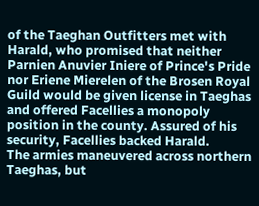of the Taeghan Outfitters met with Harald, who promised that neither Parnien Anuvier Iniere of Prince's Pride nor Eriene Mierelen of the Brosen Royal Guild would be given license in Taeghas and offered Facellies a monopoly position in the county. Assured of his security, Facellies backed Harald.
The armies maneuvered across northern Taeghas, but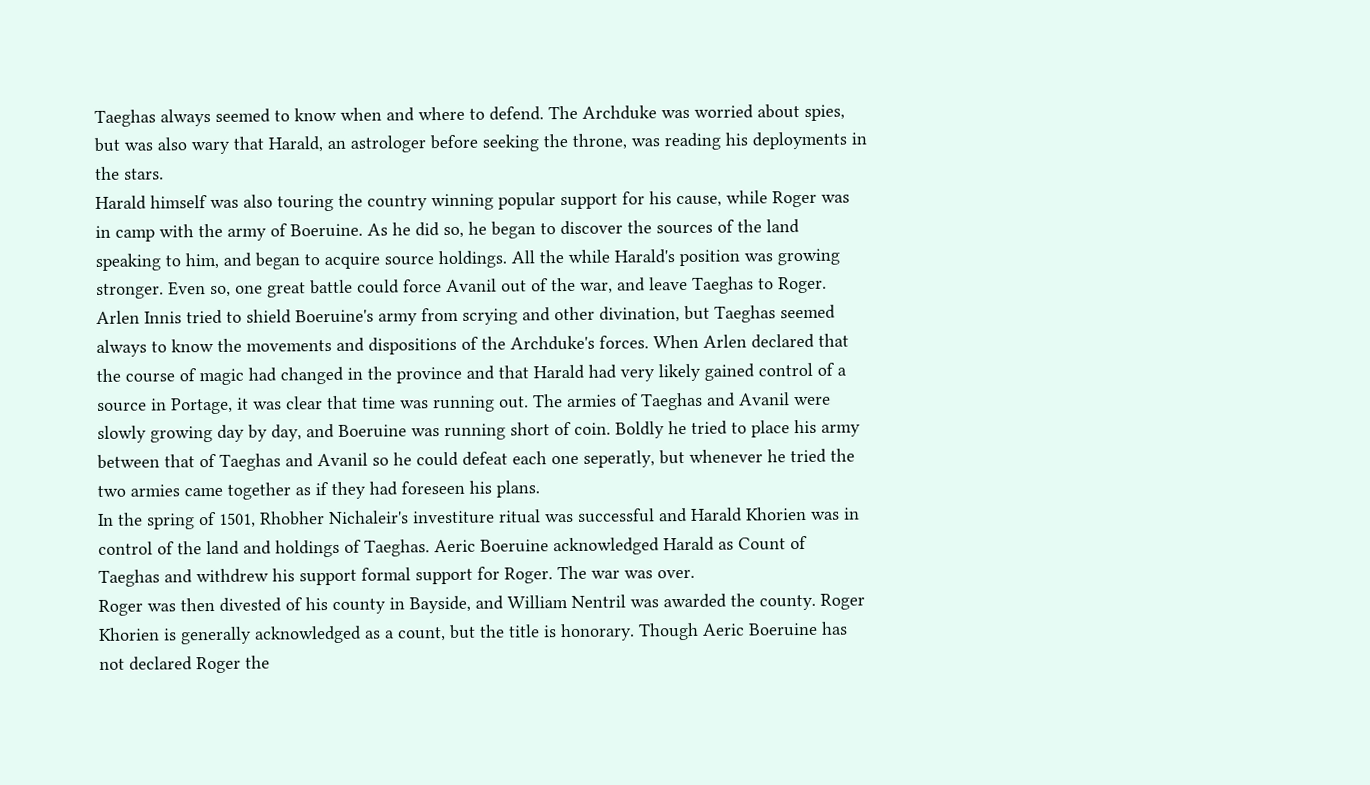Taeghas always seemed to know when and where to defend. The Archduke was worried about spies, but was also wary that Harald, an astrologer before seeking the throne, was reading his deployments in the stars.
Harald himself was also touring the country winning popular support for his cause, while Roger was in camp with the army of Boeruine. As he did so, he began to discover the sources of the land speaking to him, and began to acquire source holdings. All the while Harald's position was growing stronger. Even so, one great battle could force Avanil out of the war, and leave Taeghas to Roger.
Arlen Innis tried to shield Boeruine's army from scrying and other divination, but Taeghas seemed always to know the movements and dispositions of the Archduke's forces. When Arlen declared that the course of magic had changed in the province and that Harald had very likely gained control of a source in Portage, it was clear that time was running out. The armies of Taeghas and Avanil were slowly growing day by day, and Boeruine was running short of coin. Boldly he tried to place his army between that of Taeghas and Avanil so he could defeat each one seperatly, but whenever he tried the two armies came together as if they had foreseen his plans.
In the spring of 1501, Rhobher Nichaleir's investiture ritual was successful and Harald Khorien was in control of the land and holdings of Taeghas. Aeric Boeruine acknowledged Harald as Count of Taeghas and withdrew his support formal support for Roger. The war was over.
Roger was then divested of his county in Bayside, and William Nentril was awarded the county. Roger Khorien is generally acknowledged as a count, but the title is honorary. Though Aeric Boeruine has not declared Roger the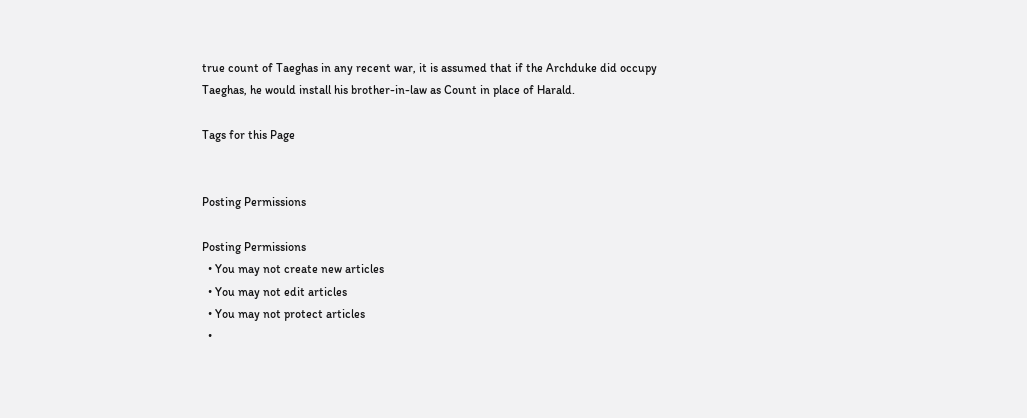true count of Taeghas in any recent war, it is assumed that if the Archduke did occupy Taeghas, he would install his brother-in-law as Count in place of Harald.

Tags for this Page


Posting Permissions

Posting Permissions
  • You may not create new articles
  • You may not edit articles
  • You may not protect articles
  •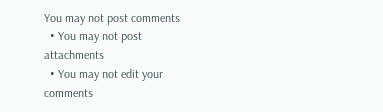You may not post comments
  • You may not post attachments
  • You may not edit your comments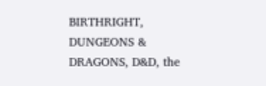BIRTHRIGHT, DUNGEONS & DRAGONS, D&D, the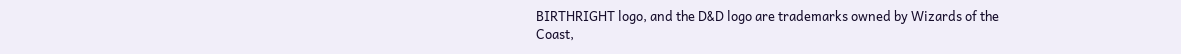BIRTHRIGHT logo, and the D&D logo are trademarks owned by Wizards of the Coast,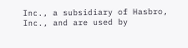Inc., a subsidiary of Hasbro, Inc., and are used by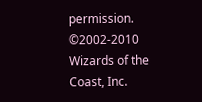permission. ©2002-2010 Wizards of the Coast, Inc.